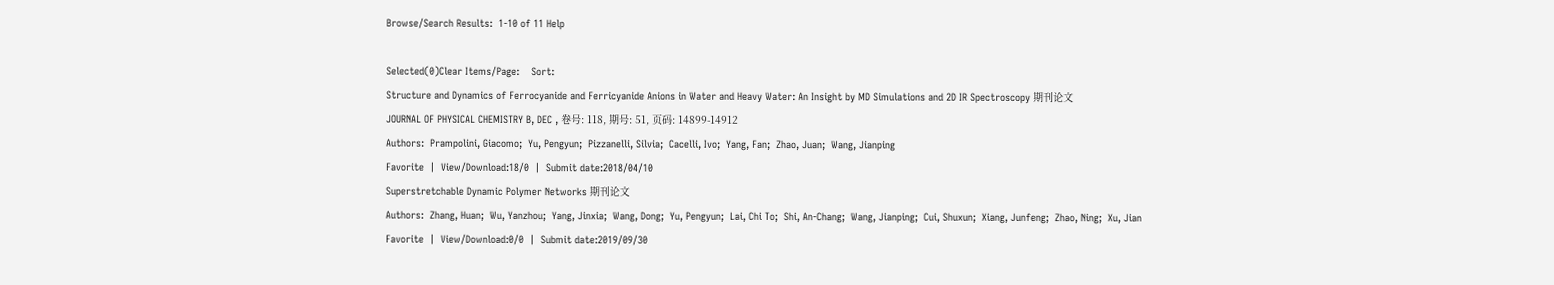Browse/Search Results:  1-10 of 11 Help

Selected(0)Clear Items/Page:    Sort:
Structure and Dynamics of Ferrocyanide and Ferricyanide Anions in Water and Heavy Water: An Insight by MD Simulations and 2D IR Spectroscopy 期刊论文
JOURNAL OF PHYSICAL CHEMISTRY B, DEC , 卷号: 118, 期号: 51, 页码: 14899-14912
Authors:  Prampolini, Giacomo;  Yu, Pengyun;  Pizzanelli, Silvia;  Cacelli, Ivo;  Yang, Fan;  Zhao, Juan;  Wang, Jianping
Favorite  |  View/Download:18/0  |  Submit date:2018/04/10
Superstretchable Dynamic Polymer Networks 期刊论文
Authors:  Zhang, Huan;  Wu, Yanzhou;  Yang, Jinxia;  Wang, Dong;  Yu, Pengyun;  Lai, Chi To;  Shi, An-Chang;  Wang, Jianping;  Cui, Shuxun;  Xiang, Junfeng;  Zhao, Ning;  Xu, Jian
Favorite  |  View/Download:0/0  |  Submit date:2019/09/30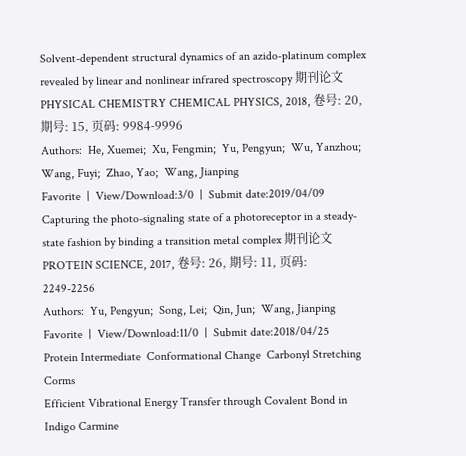Solvent-dependent structural dynamics of an azido-platinum complex revealed by linear and nonlinear infrared spectroscopy 期刊论文
PHYSICAL CHEMISTRY CHEMICAL PHYSICS, 2018, 卷号: 20, 期号: 15, 页码: 9984-9996
Authors:  He, Xuemei;  Xu, Fengmin;  Yu, Pengyun;  Wu, Yanzhou;  Wang, Fuyi;  Zhao, Yao;  Wang, Jianping
Favorite  |  View/Download:3/0  |  Submit date:2019/04/09
Capturing the photo-signaling state of a photoreceptor in a steady-state fashion by binding a transition metal complex 期刊论文
PROTEIN SCIENCE, 2017, 卷号: 26, 期号: 11, 页码: 2249-2256
Authors:  Yu, Pengyun;  Song, Lei;  Qin, Jun;  Wang, Jianping
Favorite  |  View/Download:11/0  |  Submit date:2018/04/25
Protein Intermediate  Conformational Change  Carbonyl Stretching  Corms
Efficient Vibrational Energy Transfer through Covalent Bond in Indigo Carmine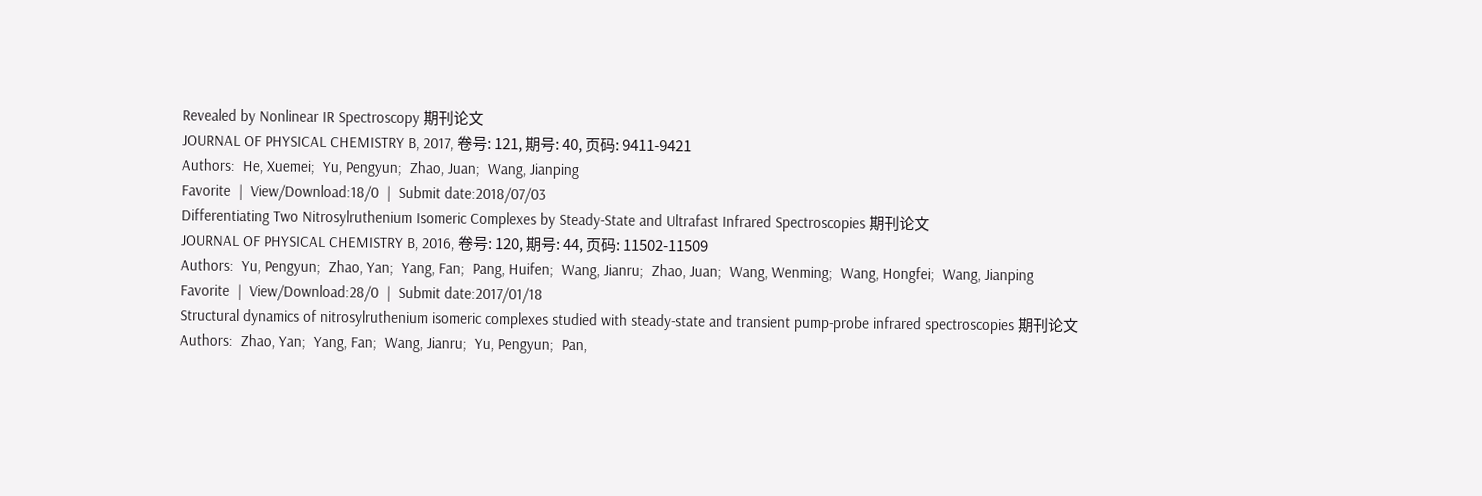Revealed by Nonlinear IR Spectroscopy 期刊论文
JOURNAL OF PHYSICAL CHEMISTRY B, 2017, 卷号: 121, 期号: 40, 页码: 9411-9421
Authors:  He, Xuemei;  Yu, Pengyun;  Zhao, Juan;  Wang, Jianping
Favorite  |  View/Download:18/0  |  Submit date:2018/07/03
Differentiating Two Nitrosylruthenium Isomeric Complexes by Steady-State and Ultrafast Infrared Spectroscopies 期刊论文
JOURNAL OF PHYSICAL CHEMISTRY B, 2016, 卷号: 120, 期号: 44, 页码: 11502-11509
Authors:  Yu, Pengyun;  Zhao, Yan;  Yang, Fan;  Pang, Huifen;  Wang, Jianru;  Zhao, Juan;  Wang, Wenming;  Wang, Hongfei;  Wang, Jianping
Favorite  |  View/Download:28/0  |  Submit date:2017/01/18
Structural dynamics of nitrosylruthenium isomeric complexes studied with steady-state and transient pump-probe infrared spectroscopies 期刊论文
Authors:  Zhao, Yan;  Yang, Fan;  Wang, Jianru;  Yu, Pengyun;  Pan,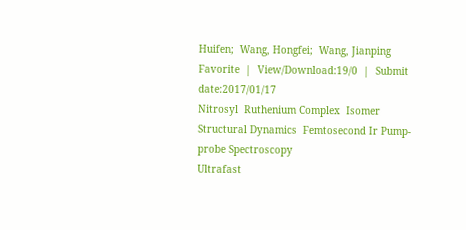Huifen;  Wang, Hongfei;  Wang, Jianping
Favorite  |  View/Download:19/0  |  Submit date:2017/01/17
Nitrosyl  Ruthenium Complex  Isomer  Structural Dynamics  Femtosecond Ir Pump-probe Spectroscopy
Ultrafast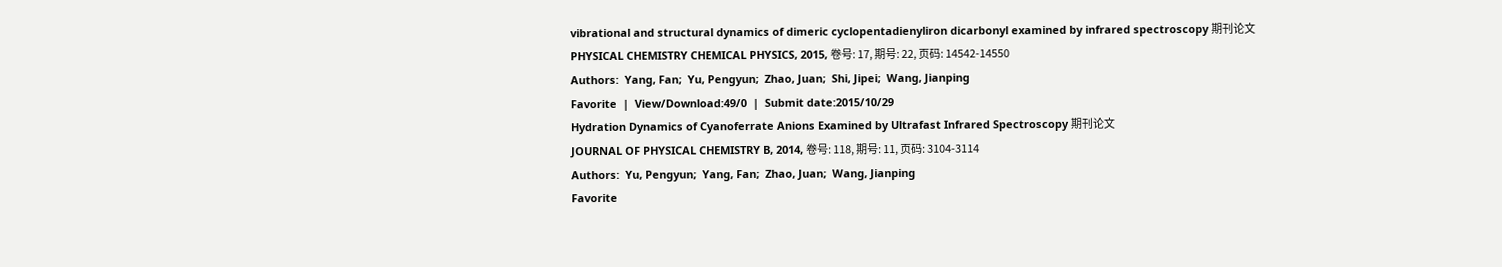vibrational and structural dynamics of dimeric cyclopentadienyliron dicarbonyl examined by infrared spectroscopy 期刊论文
PHYSICAL CHEMISTRY CHEMICAL PHYSICS, 2015, 卷号: 17, 期号: 22, 页码: 14542-14550
Authors:  Yang, Fan;  Yu, Pengyun;  Zhao, Juan;  Shi, Jipei;  Wang, Jianping
Favorite  |  View/Download:49/0  |  Submit date:2015/10/29
Hydration Dynamics of Cyanoferrate Anions Examined by Ultrafast Infrared Spectroscopy 期刊论文
JOURNAL OF PHYSICAL CHEMISTRY B, 2014, 卷号: 118, 期号: 11, 页码: 3104-3114
Authors:  Yu, Pengyun;  Yang, Fan;  Zhao, Juan;  Wang, Jianping
Favorite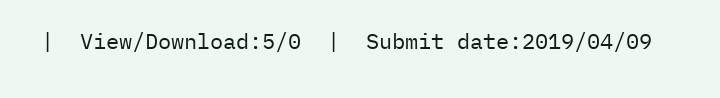|  View/Download:5/0  |  Submit date:2019/04/09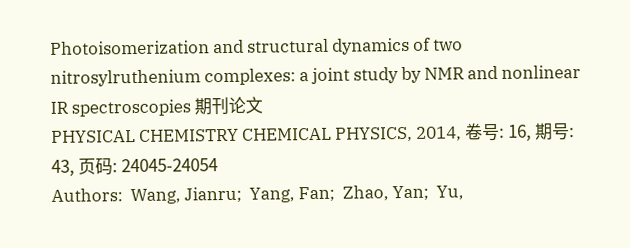Photoisomerization and structural dynamics of two nitrosylruthenium complexes: a joint study by NMR and nonlinear IR spectroscopies 期刊论文
PHYSICAL CHEMISTRY CHEMICAL PHYSICS, 2014, 卷号: 16, 期号: 43, 页码: 24045-24054
Authors:  Wang, Jianru;  Yang, Fan;  Zhao, Yan;  Yu,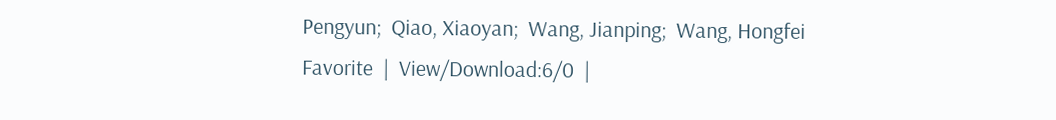Pengyun;  Qiao, Xiaoyan;  Wang, Jianping;  Wang, Hongfei
Favorite  |  View/Download:6/0  |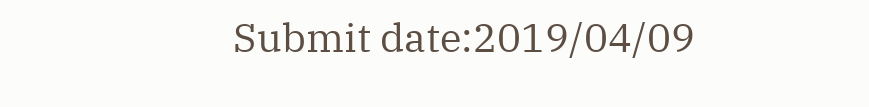Submit date:2019/04/09